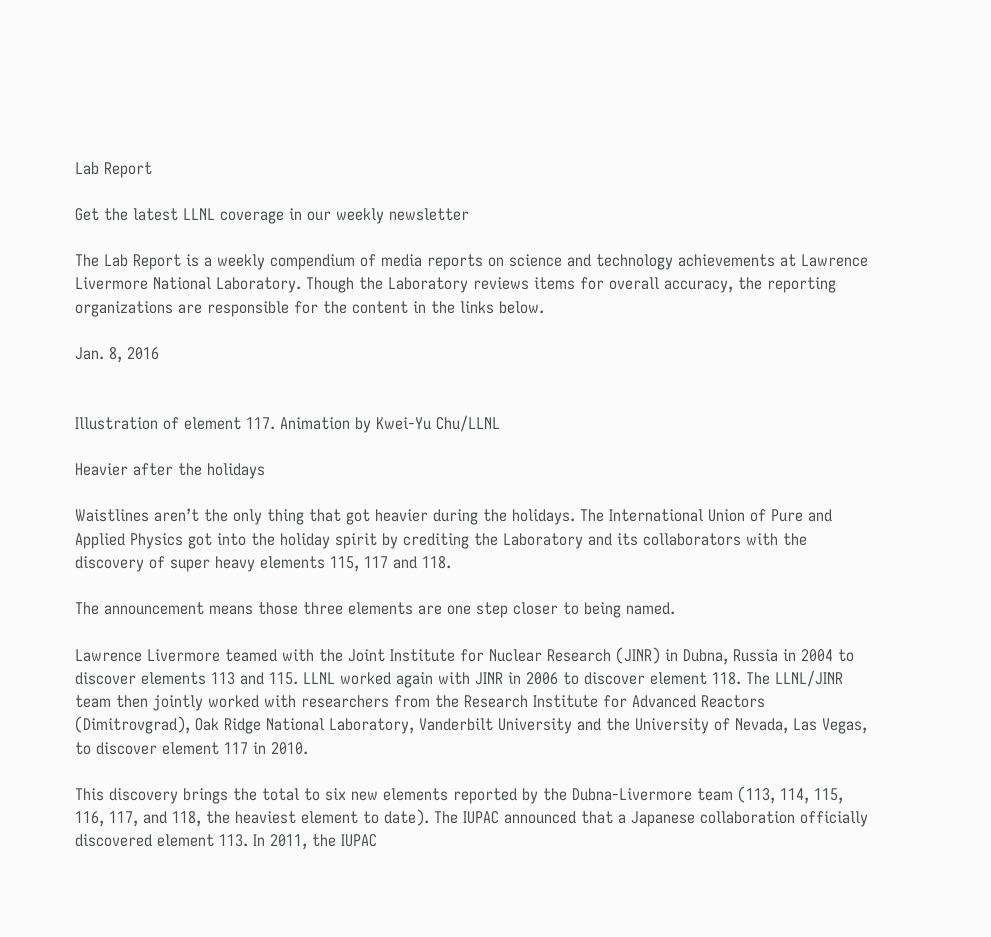Lab Report

Get the latest LLNL coverage in our weekly newsletter

The Lab Report is a weekly compendium of media reports on science and technology achievements at Lawrence Livermore National Laboratory. Though the Laboratory reviews items for overall accuracy, the reporting organizations are responsible for the content in the links below.

Jan. 8, 2016


Illustration of element 117. Animation by Kwei-Yu Chu/LLNL

Heavier after the holidays

Waistlines aren’t the only thing that got heavier during the holidays. The International Union of Pure and Applied Physics got into the holiday spirit by crediting the Laboratory and its collaborators with the discovery of super heavy elements 115, 117 and 118.

The announcement means those three elements are one step closer to being named.

Lawrence Livermore teamed with the Joint Institute for Nuclear Research (JINR) in Dubna, Russia in 2004 to discover elements 113 and 115. LLNL worked again with JINR in 2006 to discover element 118. The LLNL/JINR team then jointly worked with researchers from the Research Institute for Advanced Reactors (Dimitrovgrad), Oak Ridge National Laboratory, Vanderbilt University and the University of Nevada, Las Vegas, to discover element 117 in 2010.

This discovery brings the total to six new elements reported by the Dubna-Livermore team (113, 114, 115, 116, 117, and 118, the heaviest element to date). The IUPAC announced that a Japanese collaboration officially discovered element 113. In 2011, the IUPAC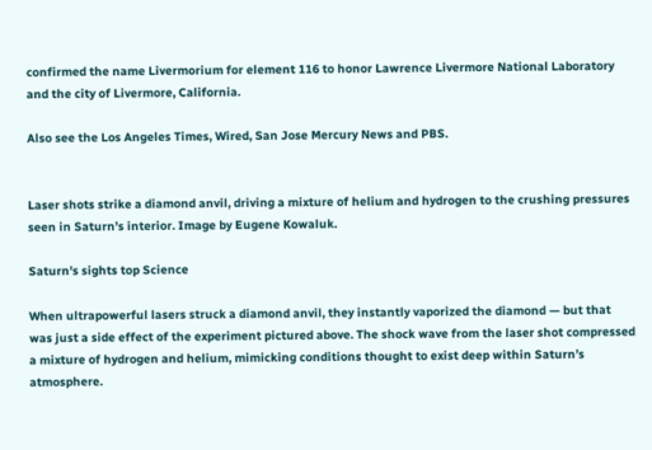confirmed the name Livermorium for element 116 to honor Lawrence Livermore National Laboratory and the city of Livermore, California.

Also see the Los Angeles Times, Wired, San Jose Mercury News and PBS.


Laser shots strike a diamond anvil, driving a mixture of helium and hydrogen to the crushing pressures seen in Saturn’s interior. Image by Eugene Kowaluk.

Saturn's sights top Science

When ultrapowerful lasers struck a diamond anvil, they instantly vaporized the diamond — but that was just a side effect of the experiment pictured above. The shock wave from the laser shot compressed a mixture of hydrogen and helium, mimicking conditions thought to exist deep within Saturn’s atmosphere.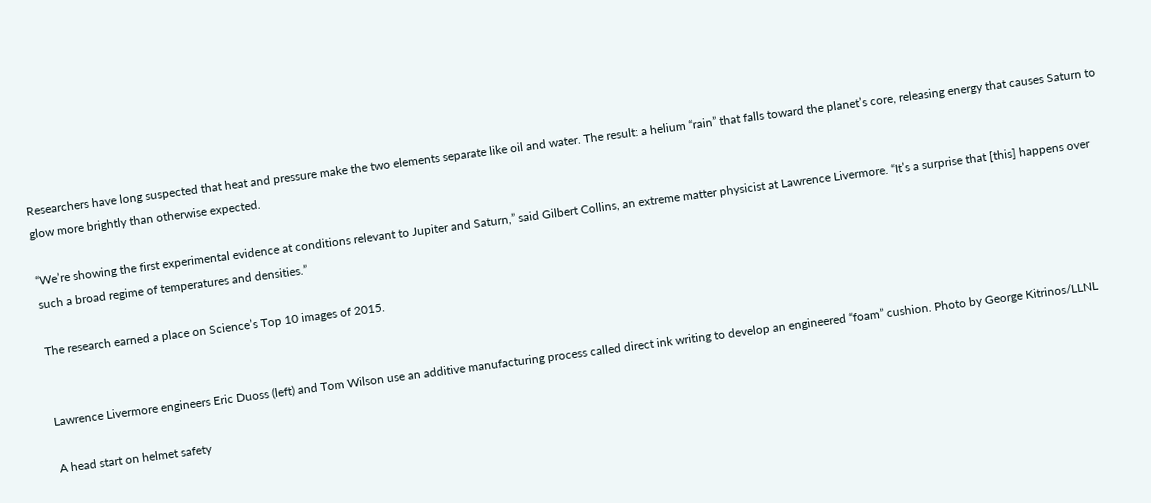Researchers have long suspected that heat and pressure make the two elements separate like oil and water. The result: a helium “rain” that falls toward the planet’s core, releasing energy that causes Saturn to glow more brightly than otherwise expected.

“We’re showing the first experimental evidence at conditions relevant to Jupiter and Saturn,” said Gilbert Collins, an extreme matter physicist at Lawrence Livermore. “It’s a surprise that [this] happens over such a broad regime of temperatures and densities.”

The research earned a place on Science’s Top 10 images of 2015.


Lawrence Livermore engineers Eric Duoss (left) and Tom Wilson use an additive manufacturing process called direct ink writing to develop an engineered “foam” cushion. Photo by George Kitrinos/LLNL

A head start on helmet safety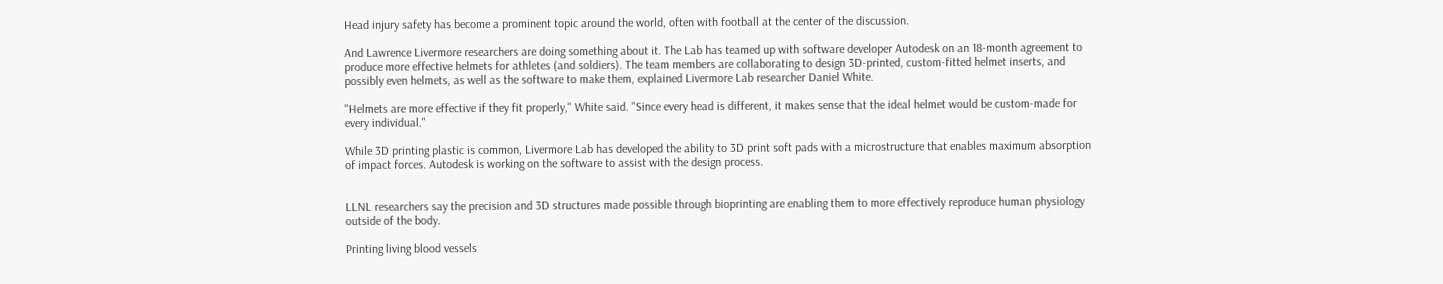Head injury safety has become a prominent topic around the world, often with football at the center of the discussion.

And Lawrence Livermore researchers are doing something about it. The Lab has teamed up with software developer Autodesk on an 18-month agreement to produce more effective helmets for athletes (and soldiers). The team members are collaborating to design 3D-printed, custom-fitted helmet inserts, and possibly even helmets, as well as the software to make them, explained Livermore Lab researcher Daniel White.

"Helmets are more effective if they fit properly," White said. "Since every head is different, it makes sense that the ideal helmet would be custom-made for every individual."

While 3D printing plastic is common, Livermore Lab has developed the ability to 3D print soft pads with a microstructure that enables maximum absorption of impact forces. Autodesk is working on the software to assist with the design process.


LLNL researchers say the precision and 3D structures made possible through bioprinting are enabling them to more effectively reproduce human physiology outside of the body.

Printing living blood vessels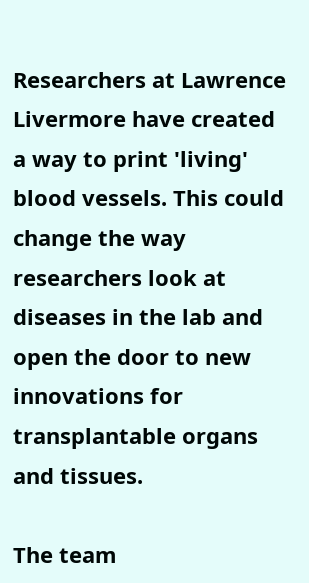Researchers at Lawrence Livermore have created a way to print 'living' blood vessels. This could change the way researchers look at diseases in the lab and open the door to new innovations for transplantable organs and tissues.

The team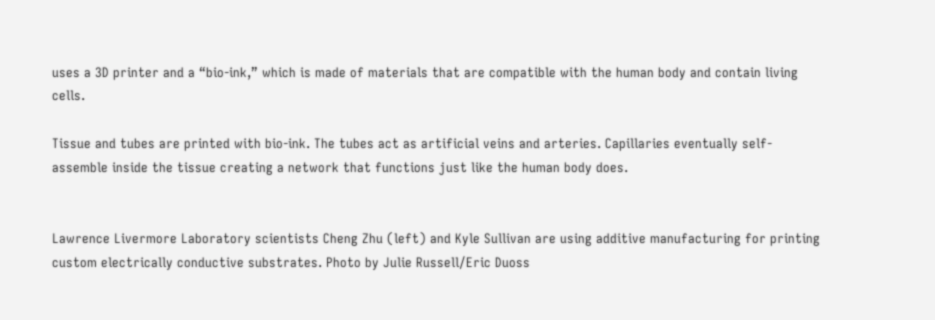uses a 3D printer and a “bio-ink,” which is made of materials that are compatible with the human body and contain living cells.

Tissue and tubes are printed with bio-ink. The tubes act as artificial veins and arteries. Capillaries eventually self-assemble inside the tissue creating a network that functions just like the human body does.


Lawrence Livermore Laboratory scientists Cheng Zhu (left) and Kyle Sullivan are using additive manufacturing for printing custom electrically conductive substrates. Photo by Julie Russell/Eric Duoss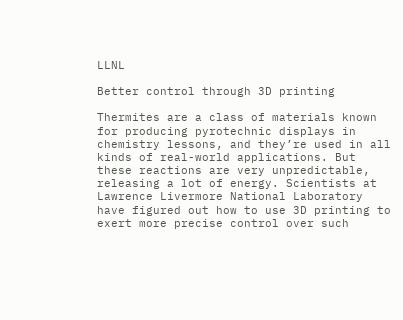LLNL

Better control through 3D printing

Thermites are a class of materials known for producing pyrotechnic displays in chemistry lessons, and they’re used in all kinds of real-world applications. But these reactions are very unpredictable, releasing a lot of energy. Scientists at Lawrence Livermore National Laboratory have figured out how to use 3D printing to exert more precise control over such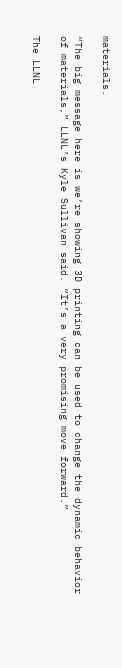materials.

“The big message here is we’re showing 3D printing can be used to change the dynamic behavior of materials,” LLNL’s Kyle Sullivan said. “It’s a very promising move forward.”

The LLNL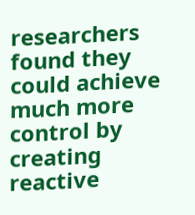researchers found they could achieve much more control by creating reactive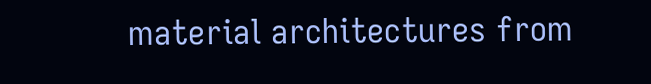material architectures from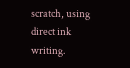scratch, using direct ink writing.